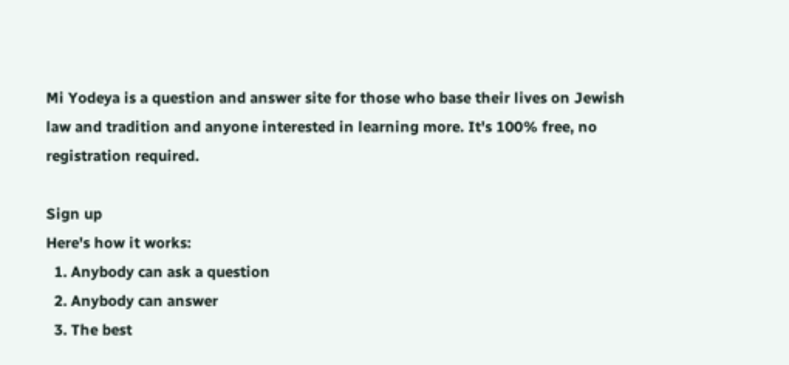Mi Yodeya is a question and answer site for those who base their lives on Jewish law and tradition and anyone interested in learning more. It's 100% free, no registration required.

Sign up
Here's how it works:
  1. Anybody can ask a question
  2. Anybody can answer
  3. The best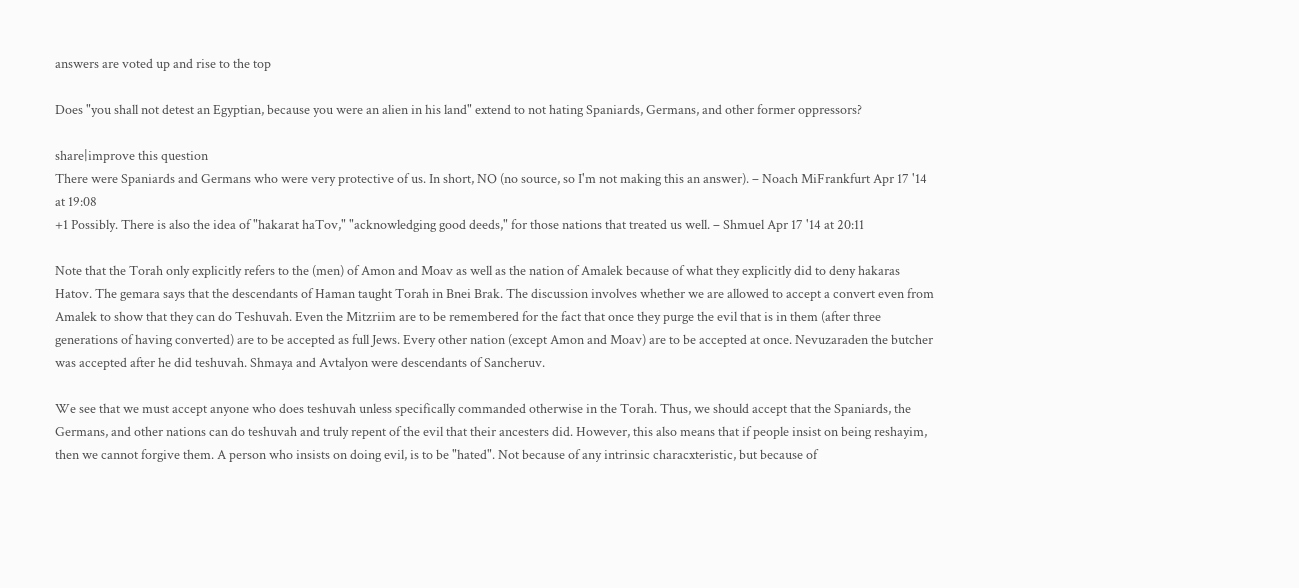answers are voted up and rise to the top

Does "you shall not detest an Egyptian, because you were an alien in his land" extend to not hating Spaniards, Germans, and other former oppressors?

share|improve this question
There were Spaniards and Germans who were very protective of us. In short, NO (no source, so I'm not making this an answer). – Noach MiFrankfurt Apr 17 '14 at 19:08
+1 Possibly. There is also the idea of "hakarat haTov," "acknowledging good deeds," for those nations that treated us well. – Shmuel Apr 17 '14 at 20:11

Note that the Torah only explicitly refers to the (men) of Amon and Moav as well as the nation of Amalek because of what they explicitly did to deny hakaras Hatov. The gemara says that the descendants of Haman taught Torah in Bnei Brak. The discussion involves whether we are allowed to accept a convert even from Amalek to show that they can do Teshuvah. Even the Mitzriim are to be remembered for the fact that once they purge the evil that is in them (after three generations of having converted) are to be accepted as full Jews. Every other nation (except Amon and Moav) are to be accepted at once. Nevuzaraden the butcher was accepted after he did teshuvah. Shmaya and Avtalyon were descendants of Sancheruv.

We see that we must accept anyone who does teshuvah unless specifically commanded otherwise in the Torah. Thus, we should accept that the Spaniards, the Germans, and other nations can do teshuvah and truly repent of the evil that their ancesters did. However, this also means that if people insist on being reshayim, then we cannot forgive them. A person who insists on doing evil, is to be "hated". Not because of any intrinsic characxteristic, but because of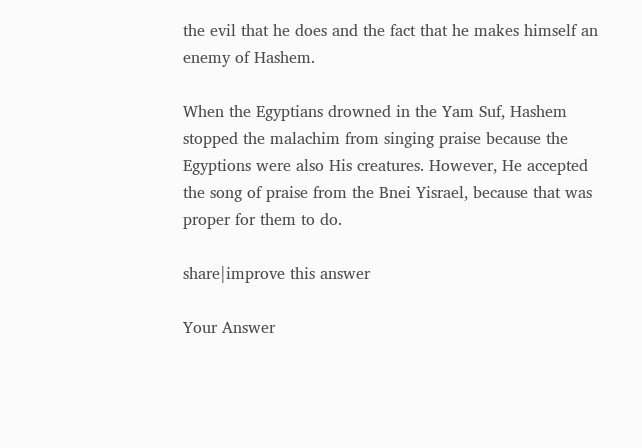the evil that he does and the fact that he makes himself an enemy of Hashem.

When the Egyptians drowned in the Yam Suf, Hashem stopped the malachim from singing praise because the Egyptions were also His creatures. However, He accepted the song of praise from the Bnei Yisrael, because that was proper for them to do.

share|improve this answer

Your Answer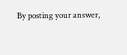By posting your answer,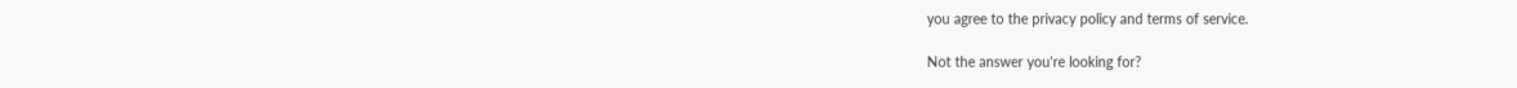you agree to the privacy policy and terms of service.

Not the answer you're looking for?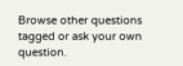Browse other questions tagged or ask your own question.